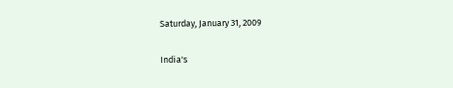Saturday, January 31, 2009

India's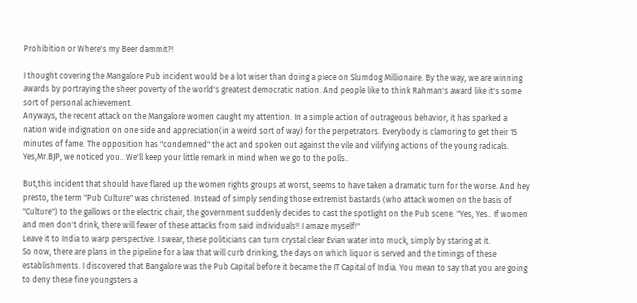Prohibition or Where's my Beer dammit?!

I thought covering the Mangalore Pub incident would be a lot wiser than doing a piece on Slumdog Millionaire. By the way, we are winning awards by portraying the sheer poverty of the world's greatest democratic nation. And people like to think Rahman's award like it's some sort of personal achievement.
Anyways, the recent attack on the Mangalore women caught my attention. In a simple action of outrageous behavior, it has sparked a nation wide indignation on one side and appreciation(in a weird sort of way) for the perpetrators. Everybody is clamoring to get their 15 minutes of fame. The opposition has "condemned" the act and spoken out against the vile and vilifying actions of the young radicals. Yes,Mr.BJP, we noticed you.. We'll keep your little remark in mind when we go to the polls..

But,this incident that should have flared up the women rights groups at worst, seems to have taken a dramatic turn for the worse. And hey presto, the term "Pub Culture" was christened. Instead of simply sending those extremist bastards (who attack women on the basis of "Culture") to the gallows or the electric chair, the government suddenly decides to cast the spotlight on the Pub scene. "Yes, Yes.. If women and men don't drink, there will fewer of these attacks from said individuals!! I amaze myself!"
Leave it to India to warp perspective. I swear, these politicians can turn crystal clear Evian water into muck, simply by staring at it.
So now, there are plans in the pipeline for a law that will curb drinking, the days on which liquor is served and the timings of these establishments. I discovered that Bangalore was the Pub Capital before it became the IT Capital of India. You mean to say that you are going to deny these fine youngsters a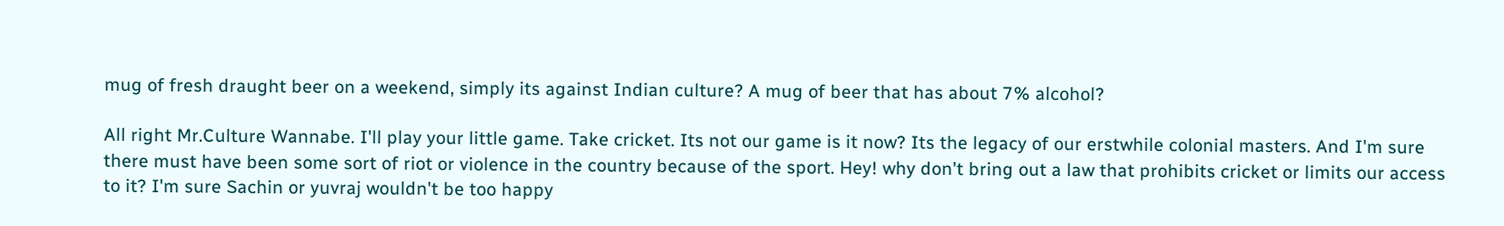mug of fresh draught beer on a weekend, simply its against Indian culture? A mug of beer that has about 7% alcohol?

All right Mr.Culture Wannabe. I'll play your little game. Take cricket. Its not our game is it now? Its the legacy of our erstwhile colonial masters. And I'm sure there must have been some sort of riot or violence in the country because of the sport. Hey! why don't bring out a law that prohibits cricket or limits our access to it? I'm sure Sachin or yuvraj wouldn't be too happy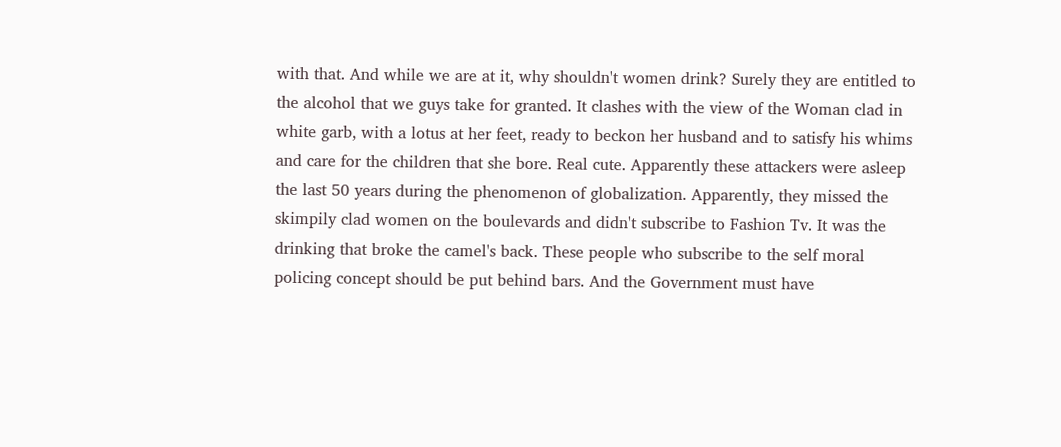with that. And while we are at it, why shouldn't women drink? Surely they are entitled to the alcohol that we guys take for granted. It clashes with the view of the Woman clad in white garb, with a lotus at her feet, ready to beckon her husband and to satisfy his whims and care for the children that she bore. Real cute. Apparently these attackers were asleep the last 50 years during the phenomenon of globalization. Apparently, they missed the skimpily clad women on the boulevards and didn't subscribe to Fashion Tv. It was the drinking that broke the camel's back. These people who subscribe to the self moral policing concept should be put behind bars. And the Government must have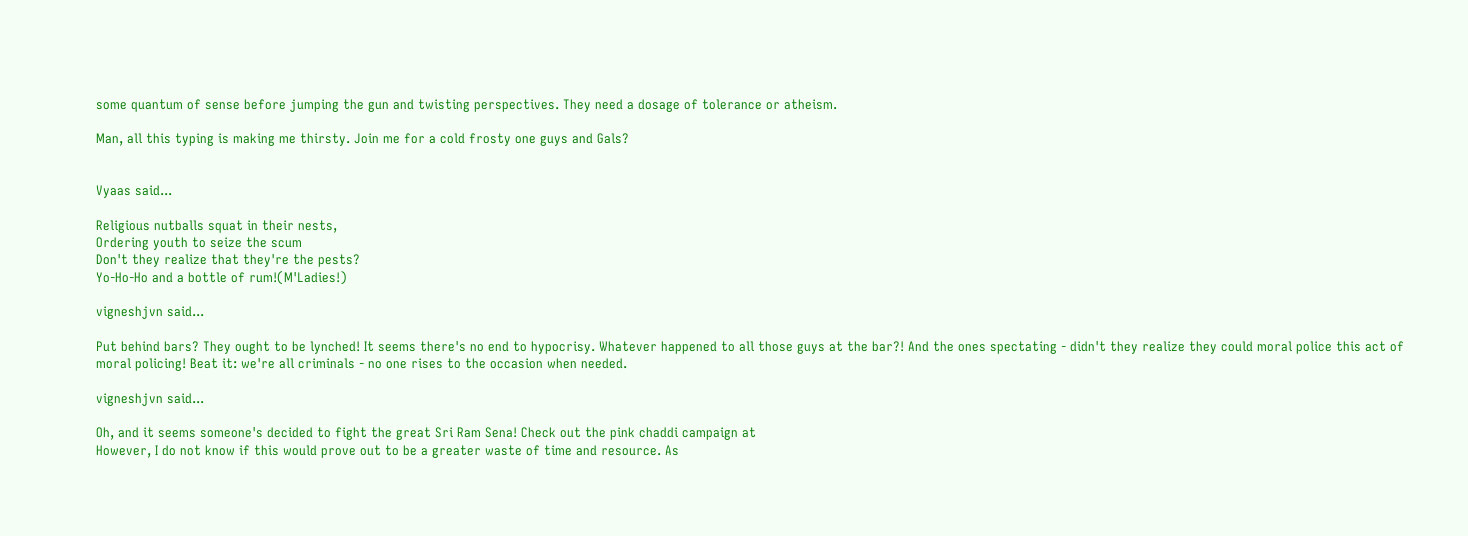some quantum of sense before jumping the gun and twisting perspectives. They need a dosage of tolerance or atheism.

Man, all this typing is making me thirsty. Join me for a cold frosty one guys and Gals?


Vyaas said...

Religious nutballs squat in their nests,
Ordering youth to seize the scum
Don't they realize that they're the pests?
Yo-Ho-Ho and a bottle of rum!(M'Ladies!)

vigneshjvn said...

Put behind bars? They ought to be lynched! It seems there's no end to hypocrisy. Whatever happened to all those guys at the bar?! And the ones spectating - didn't they realize they could moral police this act of moral policing! Beat it: we're all criminals - no one rises to the occasion when needed.

vigneshjvn said...

Oh, and it seems someone's decided to fight the great Sri Ram Sena! Check out the pink chaddi campaign at
However, I do not know if this would prove out to be a greater waste of time and resource. As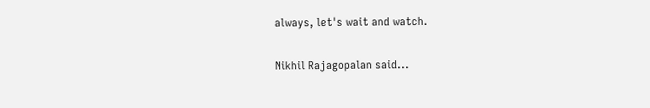always, let's wait and watch.

Nikhil Rajagopalan said...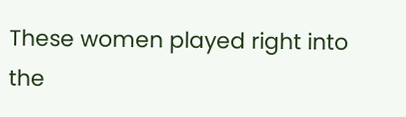These women played right into the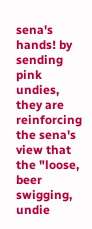sena's hands! by sending pink undies, they are reinforcing the sena's view that the "loose, beer swigging, undie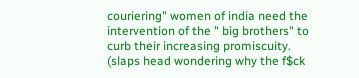couriering" women of india need the intervention of the " big brothers" to curb their increasing promiscuity.
(slaps head wondering why the f$ck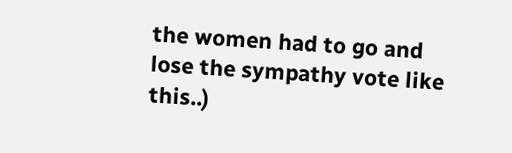the women had to go and lose the sympathy vote like this..)